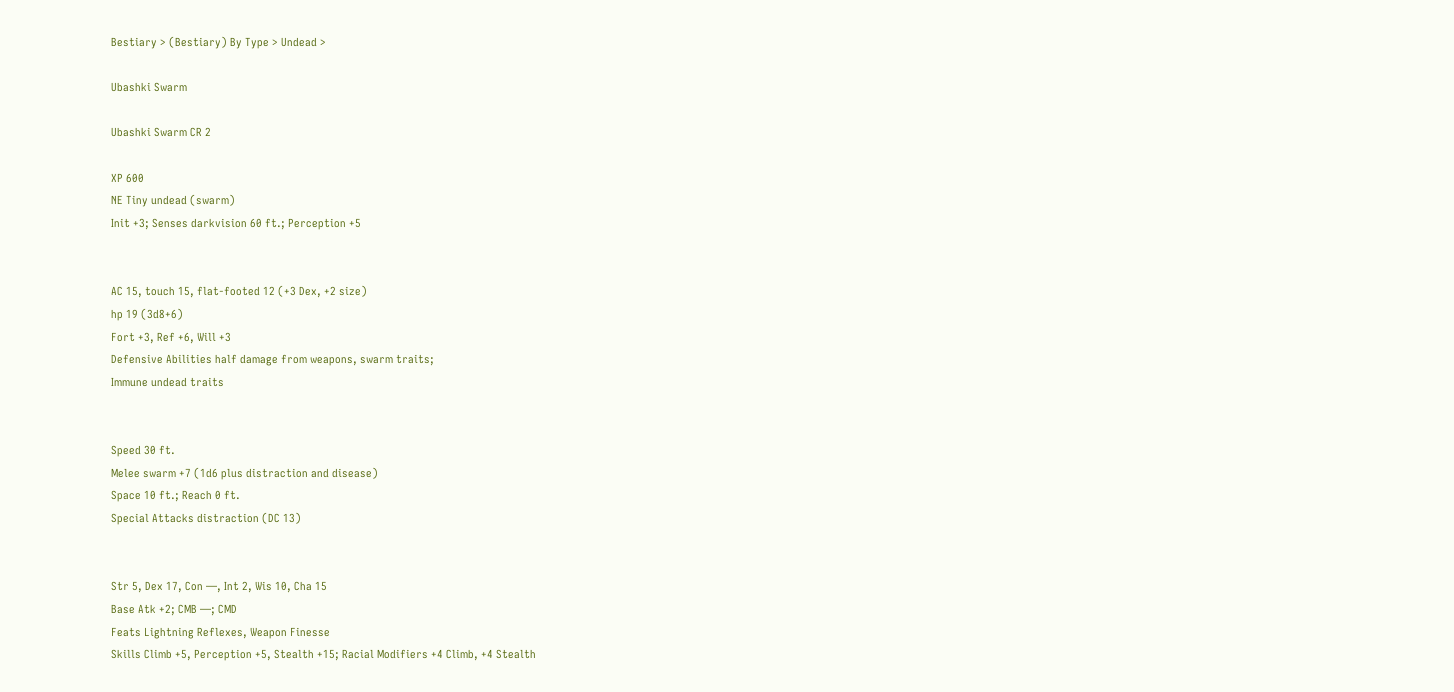Bestiary > (Bestiary) By Type > Undead >

Ubashki Swarm

Ubashki Swarm CR 2

XP 600
NE Tiny undead (swarm)
Init +3; Senses darkvision 60 ft.; Perception +5


AC 15, touch 15, flat-footed 12 (+3 Dex, +2 size)
hp 19 (3d8+6)
Fort +3, Ref +6, Will +3
Defensive Abilities half damage from weapons, swarm traits;
Immune undead traits


Speed 30 ft.
Melee swarm +7 (1d6 plus distraction and disease)
Space 10 ft.; Reach 0 ft.
Special Attacks distraction (DC 13)


Str 5, Dex 17, Con —, Int 2, Wis 10, Cha 15
Base Atk +2; CMB —; CMD
Feats Lightning Reflexes, Weapon Finesse
Skills Climb +5, Perception +5, Stealth +15; Racial Modifiers +4 Climb, +4 Stealth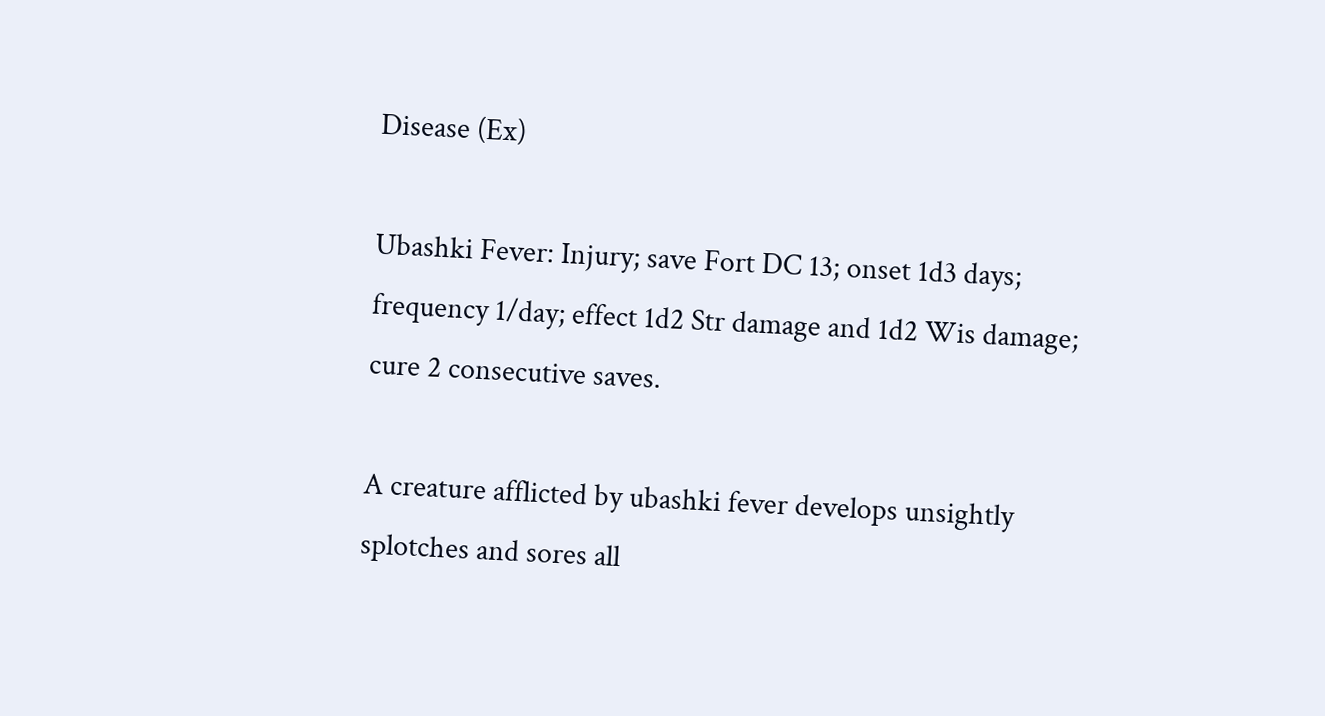Disease (Ex)

Ubashki Fever: Injury; save Fort DC 13; onset 1d3 days; frequency 1/day; effect 1d2 Str damage and 1d2 Wis damage; cure 2 consecutive saves.

A creature afflicted by ubashki fever develops unsightly splotches and sores all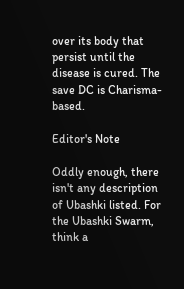over its body that persist until the disease is cured. The save DC is Charisma-based.

Editor's Note

Oddly enough, there isn't any description of Ubashki listed. For the Ubashki Swarm, think a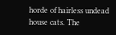horde of hairless undead house cats. The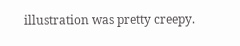illustration was pretty creepy.